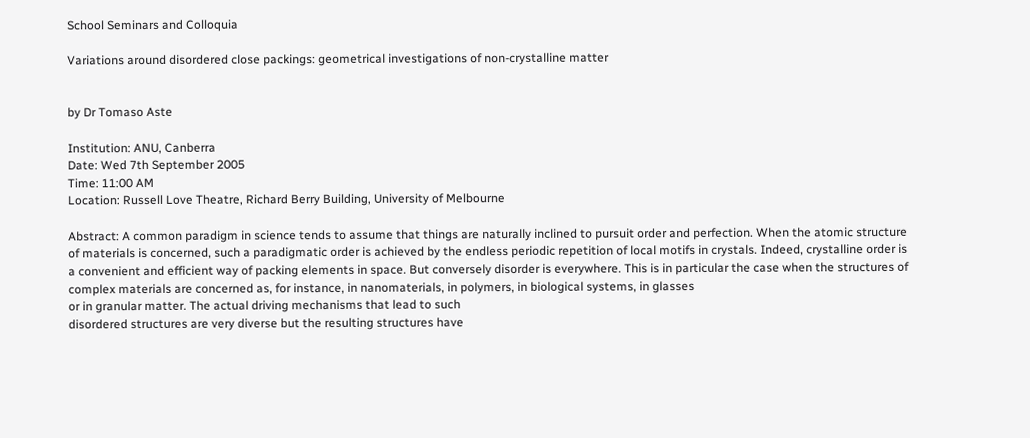School Seminars and Colloquia

Variations around disordered close packings: geometrical investigations of non-crystalline matter


by Dr Tomaso Aste

Institution: ANU, Canberra
Date: Wed 7th September 2005
Time: 11:00 AM
Location: Russell Love Theatre, Richard Berry Building, University of Melbourne

Abstract: A common paradigm in science tends to assume that things are naturally inclined to pursuit order and perfection. When the atomic structure of materials is concerned, such a paradigmatic order is achieved by the endless periodic repetition of local motifs in crystals. Indeed, crystalline order is a convenient and efficient way of packing elements in space. But conversely disorder is everywhere. This is in particular the case when the structures of complex materials are concerned as, for instance, in nanomaterials, in polymers, in biological systems, in glasses
or in granular matter. The actual driving mechanisms that lead to such
disordered structures are very diverse but the resulting structures have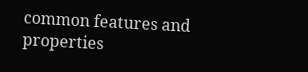common features and properties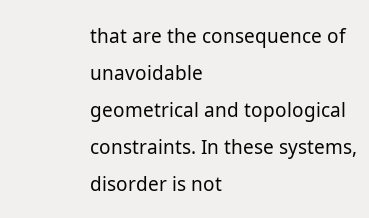that are the consequence of unavoidable
geometrical and topological constraints. In these systems, disorder is not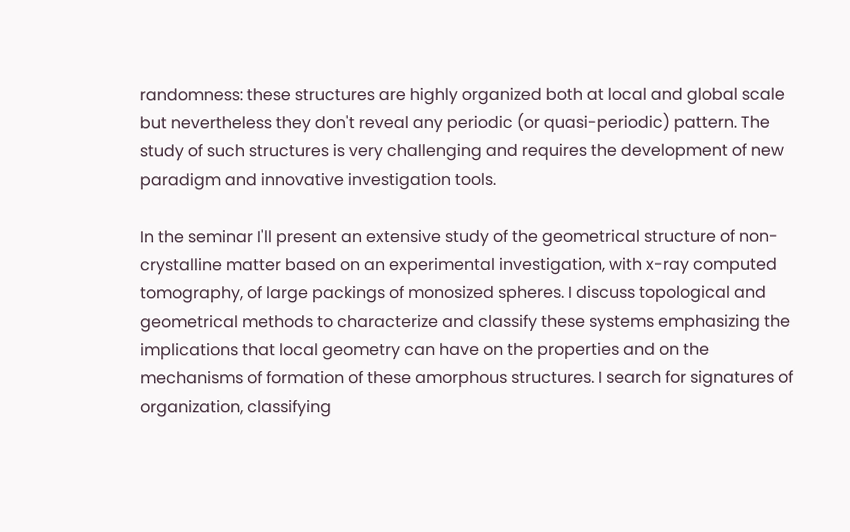randomness: these structures are highly organized both at local and global scale but nevertheless they don't reveal any periodic (or quasi-periodic) pattern. The study of such structures is very challenging and requires the development of new paradigm and innovative investigation tools.

In the seminar I'll present an extensive study of the geometrical structure of non-crystalline matter based on an experimental investigation, with x-ray computed tomography, of large packings of monosized spheres. I discuss topological and geometrical methods to characterize and classify these systems emphasizing the implications that local geometry can have on the properties and on the mechanisms of formation of these amorphous structures. I search for signatures of organization, classifying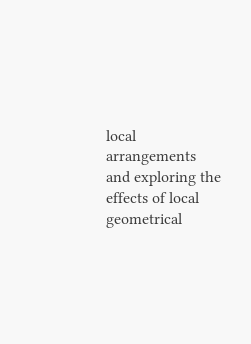local arrangements and exploring the effects of local geometrical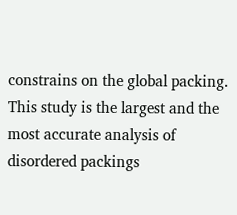constrains on the global packing. This study is the largest and the most accurate analysis of disordered packings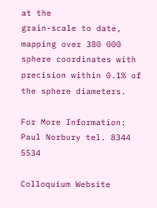at the
grain-scale to date, mapping over 380 000 sphere coordinates with precision within 0.1% of the sphere diameters.

For More Information: Paul Norbury tel. 8344 5534

Colloquium Website